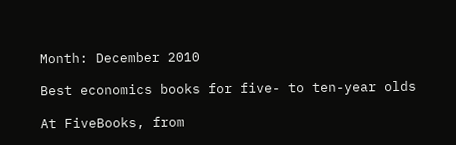Month: December 2010

Best economics books for five- to ten-year olds

At FiveBooks, from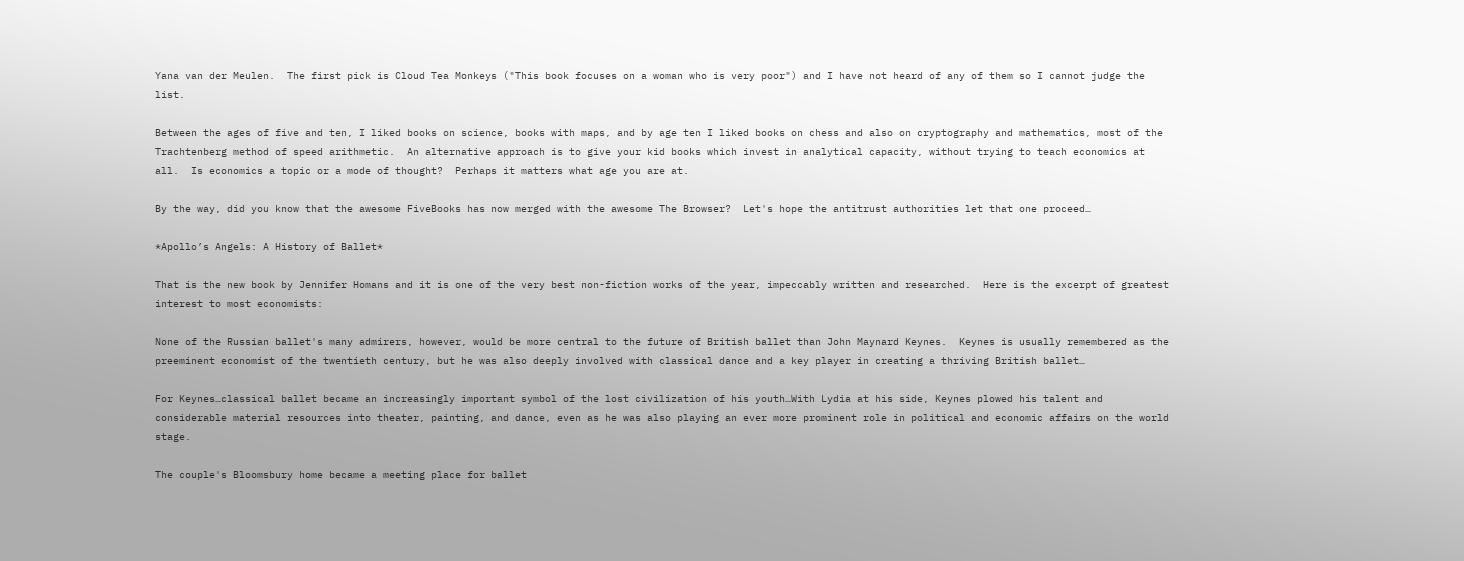Yana van der Meulen.  The first pick is Cloud Tea Monkeys ("This book focuses on a woman who is very poor") and I have not heard of any of them so I cannot judge the list.

Between the ages of five and ten, I liked books on science, books with maps, and by age ten I liked books on chess and also on cryptography and mathematics, most of the Trachtenberg method of speed arithmetic.  An alternative approach is to give your kid books which invest in analytical capacity, without trying to teach economics at all.  Is economics a topic or a mode of thought?  Perhaps it matters what age you are at.

By the way, did you know that the awesome FiveBooks has now merged with the awesome The Browser?  Let's hope the antitrust authorities let that one proceed…

*Apollo’s Angels: A History of Ballet*

That is the new book by Jennifer Homans and it is one of the very best non-fiction works of the year, impeccably written and researched.  Here is the excerpt of greatest interest to most economists:

None of the Russian ballet's many admirers, however, would be more central to the future of British ballet than John Maynard Keynes.  Keynes is usually remembered as the preeminent economist of the twentieth century, but he was also deeply involved with classical dance and a key player in creating a thriving British ballet…

For Keynes…classical ballet became an increasingly important symbol of the lost civilization of his youth…With Lydia at his side, Keynes plowed his talent and considerable material resources into theater, painting, and dance, even as he was also playing an ever more prominent role in political and economic affairs on the world stage.

The couple's Bloomsbury home became a meeting place for ballet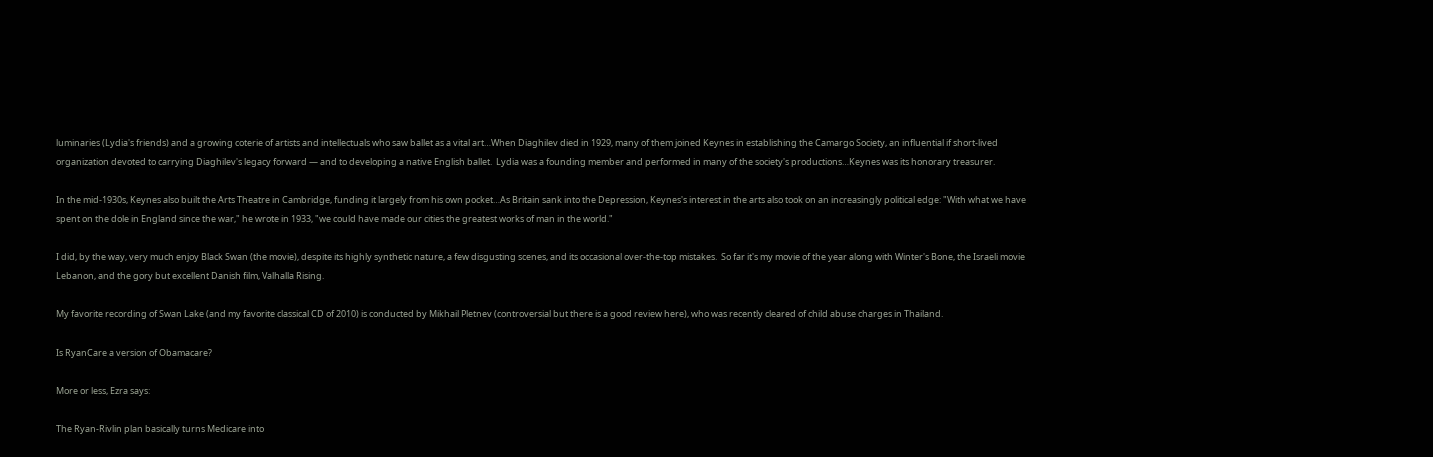luminaries (Lydia's friends) and a growing coterie of artists and intellectuals who saw ballet as a vital art…When Diaghilev died in 1929, many of them joined Keynes in establishing the Camargo Society, an influential if short-lived organization devoted to carrying Diaghilev's legacy forward — and to developing a native English ballet.  Lydia was a founding member and performed in many of the society's productions…Keynes was its honorary treasurer.

In the mid-1930s, Keynes also built the Arts Theatre in Cambridge, funding it largely from his own pocket…As Britain sank into the Depression, Keynes's interest in the arts also took on an increasingly political edge: "With what we have spent on the dole in England since the war," he wrote in 1933, "we could have made our cities the greatest works of man in the world."

I did, by the way, very much enjoy Black Swan (the movie), despite its highly synthetic nature, a few disgusting scenes, and its occasional over-the-top mistakes.  So far it's my movie of the year along with Winter's Bone, the Israeli movie Lebanon, and the gory but excellent Danish film, Valhalla Rising.

My favorite recording of Swan Lake (and my favorite classical CD of 2010) is conducted by Mikhail Pletnev (controversial but there is a good review here), who was recently cleared of child abuse charges in Thailand.

Is RyanCare a version of Obamacare?

More or less, Ezra says:

The Ryan-Rivlin plan basically turns Medicare into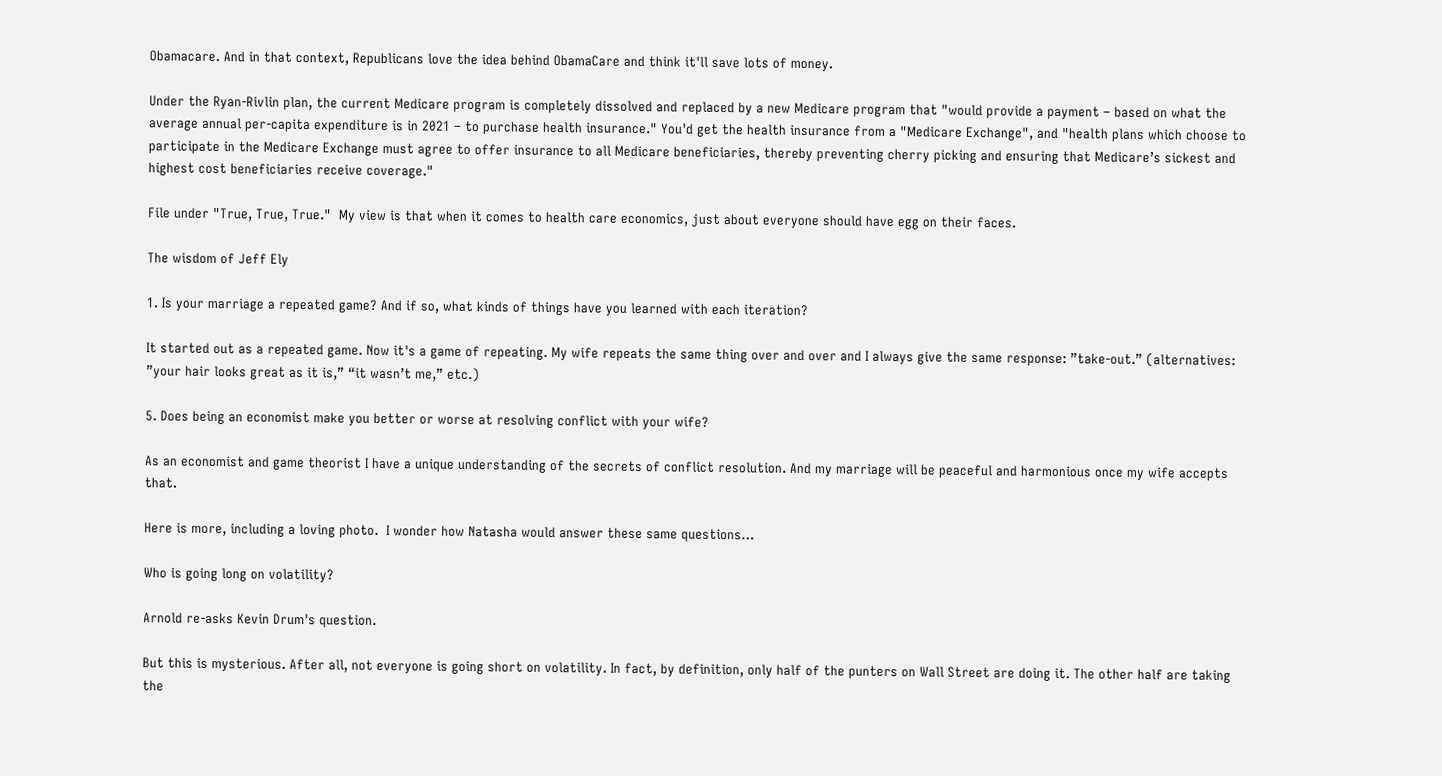Obamacare. And in that context, Republicans love the idea behind ObamaCare and think it'll save lots of money.

Under the Ryan-Rivlin plan, the current Medicare program is completely dissolved and replaced by a new Medicare program that "would provide a payment – based on what the average annual per-capita expenditure is in 2021 – to purchase health insurance." You'd get the health insurance from a "Medicare Exchange", and "health plans which choose to participate in the Medicare Exchange must agree to offer insurance to all Medicare beneficiaries, thereby preventing cherry picking and ensuring that Medicare’s sickest and highest cost beneficiaries receive coverage."

File under "True, True, True."  My view is that when it comes to health care economics, just about everyone should have egg on their faces.

The wisdom of Jeff Ely

1. Is your marriage a repeated game? And if so, what kinds of things have you learned with each iteration?

It started out as a repeated game. Now it's a game of repeating. My wife repeats the same thing over and over and I always give the same response: ”take-out.” (alternatives: ”your hair looks great as it is,” “it wasn’t me,” etc.)

5. Does being an economist make you better or worse at resolving conflict with your wife?

As an economist and game theorist I have a unique understanding of the secrets of conflict resolution. And my marriage will be peaceful and harmonious once my wife accepts that.

Here is more, including a loving photo.  I wonder how Natasha would answer these same questions…

Who is going long on volatility?

Arnold re-asks Kevin Drum's question.

But this is mysterious. After all, not everyone is going short on volatility. In fact, by definition, only half of the punters on Wall Street are doing it. The other half are taking the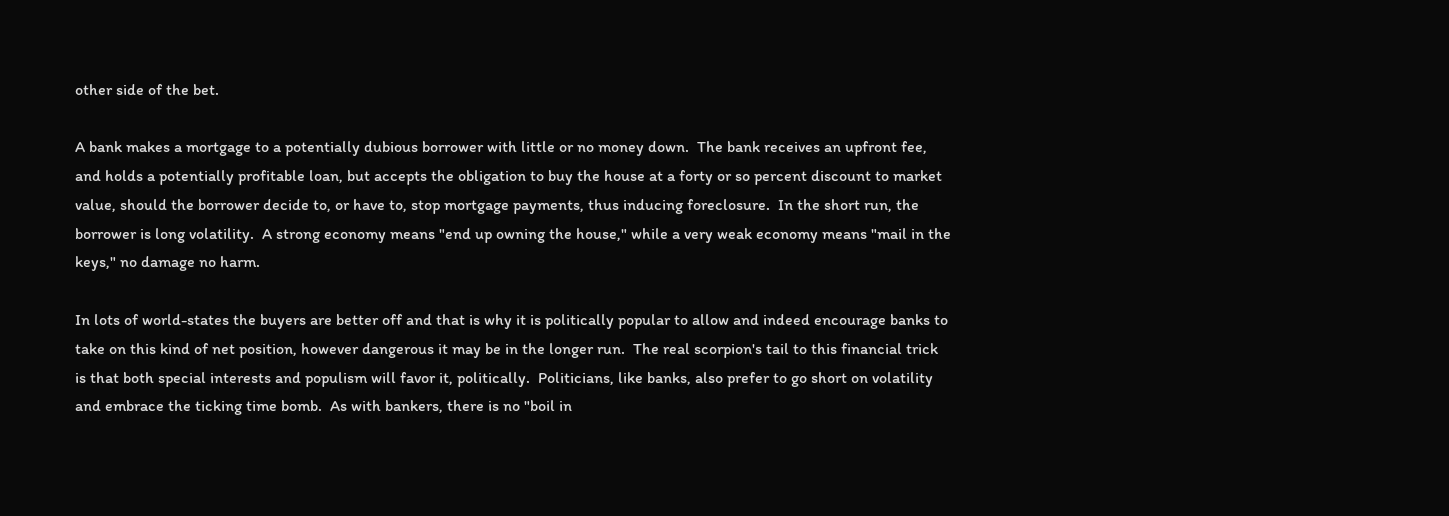other side of the bet.

A bank makes a mortgage to a potentially dubious borrower with little or no money down.  The bank receives an upfront fee, and holds a potentially profitable loan, but accepts the obligation to buy the house at a forty or so percent discount to market value, should the borrower decide to, or have to, stop mortgage payments, thus inducing foreclosure.  In the short run, the borrower is long volatility.  A strong economy means "end up owning the house," while a very weak economy means "mail in the keys," no damage no harm.

In lots of world-states the buyers are better off and that is why it is politically popular to allow and indeed encourage banks to take on this kind of net position, however dangerous it may be in the longer run.  The real scorpion's tail to this financial trick is that both special interests and populism will favor it, politically.  Politicians, like banks, also prefer to go short on volatility and embrace the ticking time bomb.  As with bankers, there is no "boil in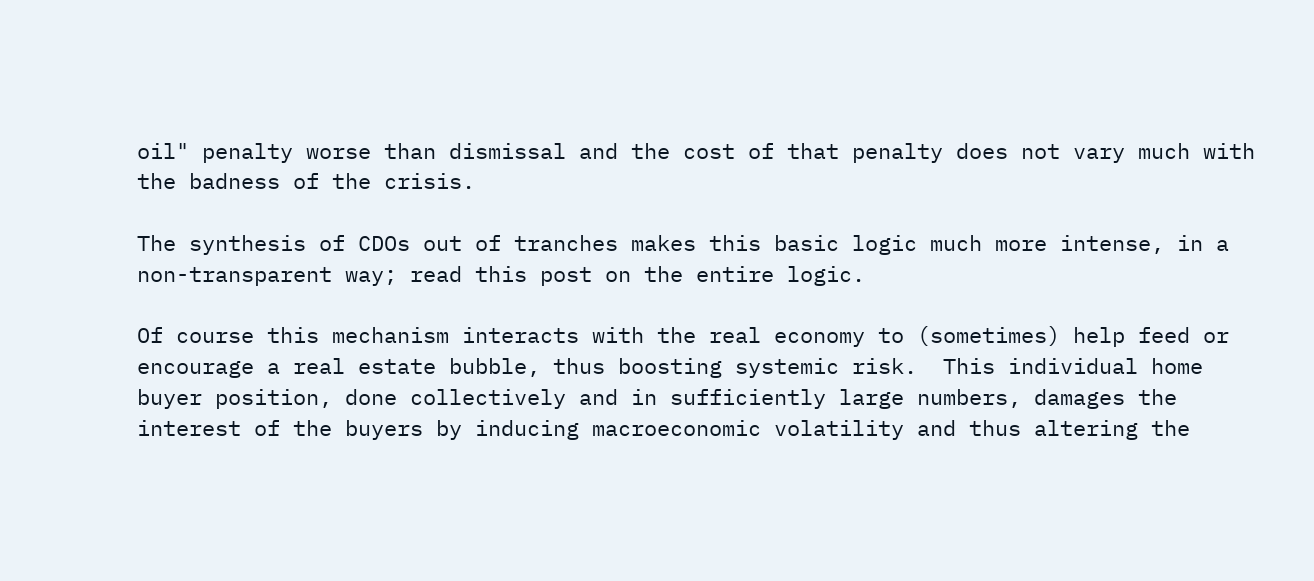oil" penalty worse than dismissal and the cost of that penalty does not vary much with the badness of the crisis.

The synthesis of CDOs out of tranches makes this basic logic much more intense, in a non-transparent way; read this post on the entire logic.

Of course this mechanism interacts with the real economy to (sometimes) help feed or encourage a real estate bubble, thus boosting systemic risk.  This individual home buyer position, done collectively and in sufficiently large numbers, damages the interest of the buyers by inducing macroeconomic volatility and thus altering the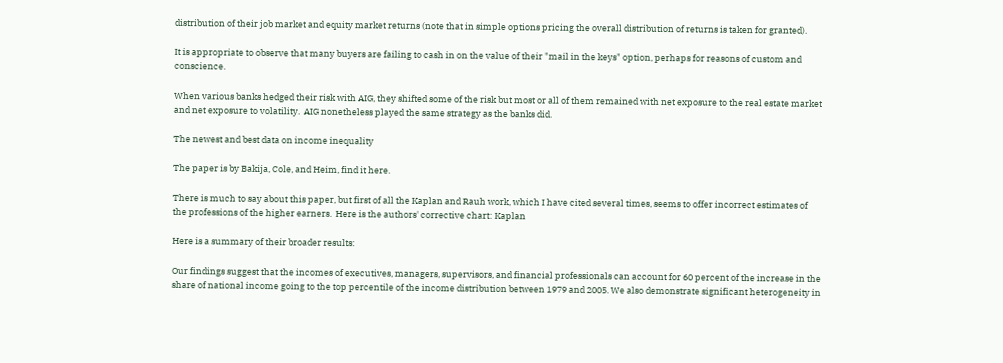distribution of their job market and equity market returns (note that in simple options pricing the overall distribution of returns is taken for granted).

It is appropriate to observe that many buyers are failing to cash in on the value of their "mail in the keys" option, perhaps for reasons of custom and conscience.

When various banks hedged their risk with AIG, they shifted some of the risk but most or all of them remained with net exposure to the real estate market and net exposure to volatility.  AIG nonetheless played the same strategy as the banks did.

The newest and best data on income inequality

The paper is by Bakija, Cole, and Heim, find it here.

There is much to say about this paper, but first of all the Kaplan and Rauh work, which I have cited several times, seems to offer incorrect estimates of the professions of the higher earners.  Here is the authors' corrective chart: Kaplan

Here is a summary of their broader results:

Our findings suggest that the incomes of executives, managers, supervisors, and financial professionals can account for 60 percent of the increase in the share of national income going to the top percentile of the income distribution between 1979 and 2005. We also demonstrate significant heterogeneity in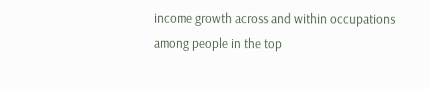income growth across and within occupations among people in the top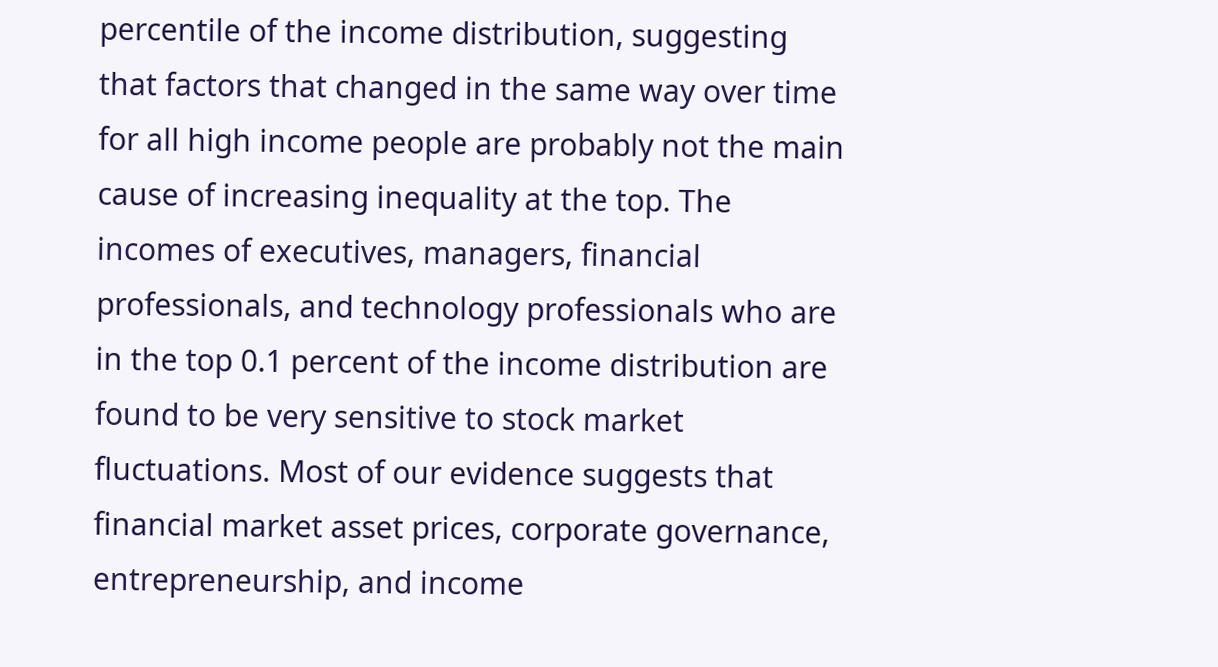percentile of the income distribution, suggesting that factors that changed in the same way over time for all high income people are probably not the main cause of increasing inequality at the top. The incomes of executives, managers, financial professionals, and technology professionals who are in the top 0.1 percent of the income distribution are found to be very sensitive to stock market fluctuations. Most of our evidence suggests that financial market asset prices, corporate governance, entrepreneurship, and income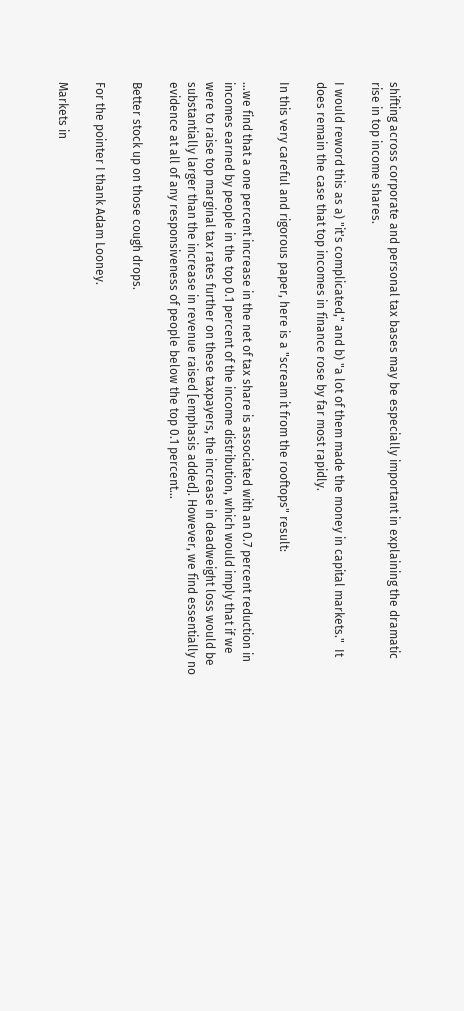shifting across corporate and personal tax bases may be especially important in explaining the dramatic rise in top income shares.

I would reword this as a) "it's complicated," and b) "a lot of them made the money in capital markets."  It does remain the case that top incomes in finance rose by far most rapidly.

In this very careful and rigorous paper, here is a "scream it from the rooftops" result:

…we find that a one percent increase in the net of tax share is associated with an 0.7 percent reduction in incomes earned by people in the top 0.1 percent of the income distribution, which would imply that if we were to raise top marginal tax rates further on these taxpayers, the increase in deadweight loss would be substantially larger than the increase in revenue raised [emphasis added]. However, we find essentially no evidence at all of any responsiveness of people below the top 0.1 percent…

Better stock up on those cough drops.

For the pointer I thank Adam Looney.

Markets in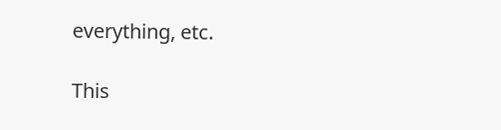everything, etc.

This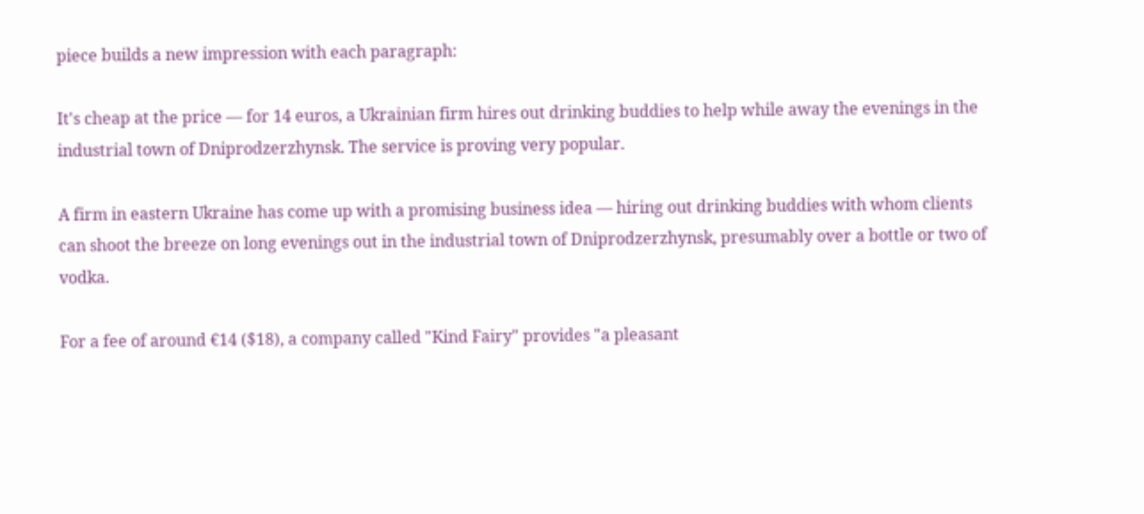piece builds a new impression with each paragraph:

It's cheap at the price — for 14 euros, a Ukrainian firm hires out drinking buddies to help while away the evenings in the industrial town of Dniprodzerzhynsk. The service is proving very popular.

A firm in eastern Ukraine has come up with a promising business idea — hiring out drinking buddies with whom clients can shoot the breeze on long evenings out in the industrial town of Dniprodzerzhynsk, presumably over a bottle or two of vodka.

For a fee of around €14 ($18), a company called "Kind Fairy" provides "a pleasant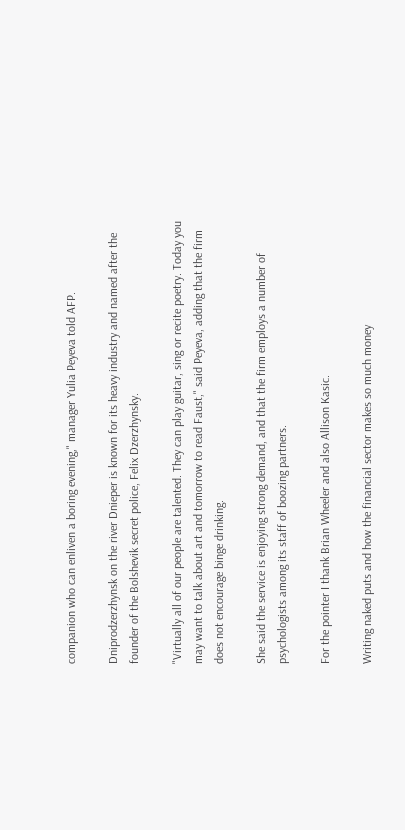companion who can enliven a boring evening," manager Yulia Peyeva told AFP.

Dniprodzerzhynsk on the river Dnieper is known for its heavy industry and named after the founder of the Bolshevik secret police, Felix Dzerzhynsky.

"Virtually all of our people are talented. They can play guitar, sing or recite poetry. Today you may want to talk about art and tomorrow to read Faust," said Peyeva, adding that the firm does not encourage binge drinking.

She said the service is enjoying strong demand, and that the firm employs a number of psychologists among its staff of boozing partners.

For the pointer I thank Brian Wheeler and also Allison Kasic.

Writing naked puts and how the financial sector makes so much money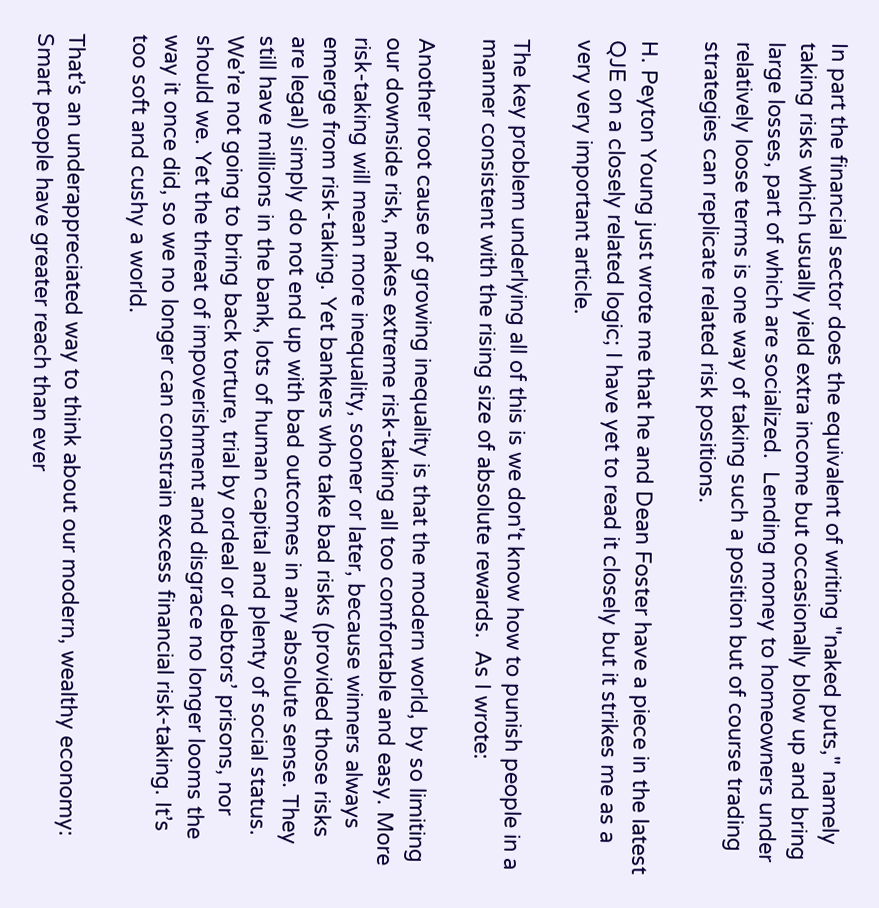In part the financial sector does the equivalent of writing "naked puts," namely taking risks which usually yield extra income but occasionally blow up and bring large losses, part of which are socialized.  Lending money to homeowners under relatively loose terms is one way of taking such a position but of course trading strategies can replicate related risk positions.

H. Peyton Young just wrote me that he and Dean Foster have a piece in the latest QJE on a closely related logic; I have yet to read it closely but it strikes me as a very very important article.

The key problem underlying all of this is we don't know how to punish people in a manner consistent with the rising size of absolute rewards.  As I wrote:

Another root cause of growing inequality is that the modern world, by so limiting our downside risk, makes extreme risk-taking all too comfortable and easy. More risk-taking will mean more inequality, sooner or later, because winners always emerge from risk-taking. Yet bankers who take bad risks (provided those risks are legal) simply do not end up with bad outcomes in any absolute sense. They still have millions in the bank, lots of human capital and plenty of social status. We’re not going to bring back torture, trial by ordeal or debtors’ prisons, nor should we. Yet the threat of impoverishment and disgrace no longer looms the way it once did, so we no longer can constrain excess financial risk-taking. It’s too soft and cushy a world.

That’s an underappreciated way to think about our modern, wealthy economy: Smart people have greater reach than ever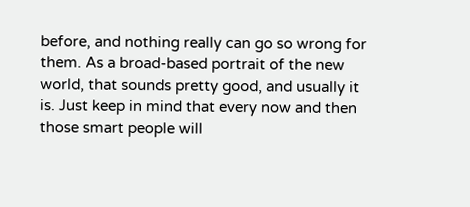before, and nothing really can go so wrong for them. As a broad-based portrait of the new world, that sounds pretty good, and usually it is. Just keep in mind that every now and then those smart people will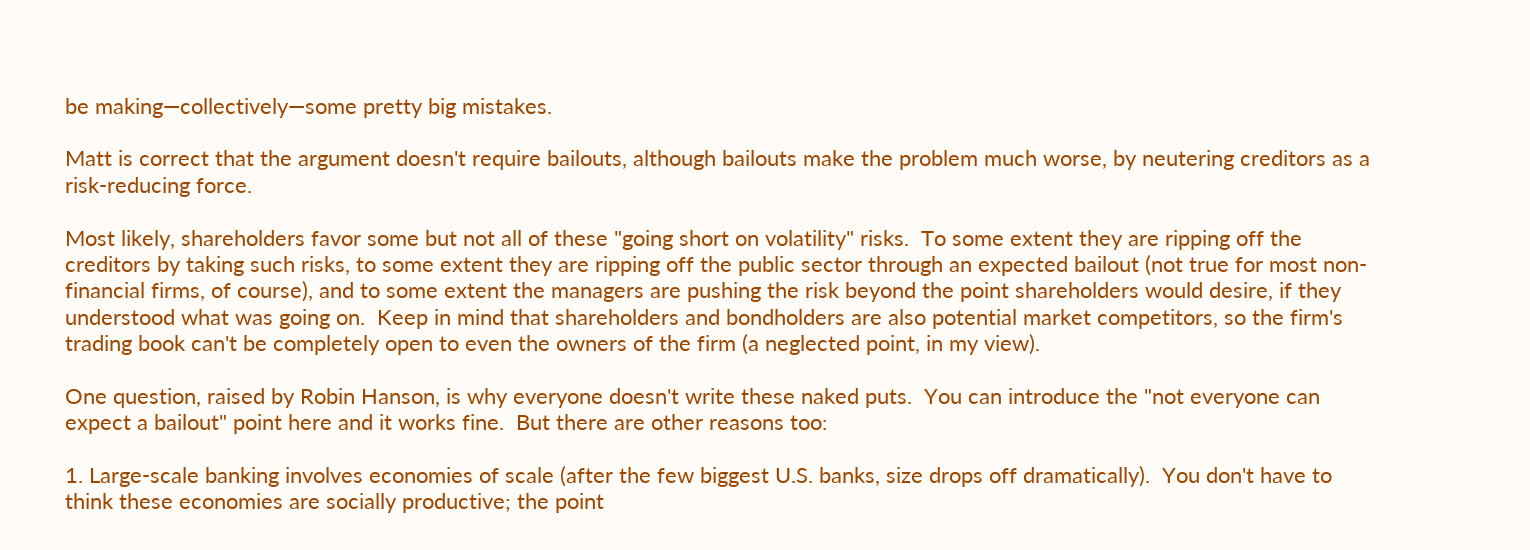be making—collectively—some pretty big mistakes.

Matt is correct that the argument doesn't require bailouts, although bailouts make the problem much worse, by neutering creditors as a risk-reducing force.

Most likely, shareholders favor some but not all of these "going short on volatility" risks.  To some extent they are ripping off the creditors by taking such risks, to some extent they are ripping off the public sector through an expected bailout (not true for most non-financial firms, of course), and to some extent the managers are pushing the risk beyond the point shareholders would desire, if they understood what was going on.  Keep in mind that shareholders and bondholders are also potential market competitors, so the firm's trading book can't be completely open to even the owners of the firm (a neglected point, in my view).

One question, raised by Robin Hanson, is why everyone doesn't write these naked puts.  You can introduce the "not everyone can expect a bailout" point here and it works fine.  But there are other reasons too:

1. Large-scale banking involves economies of scale (after the few biggest U.S. banks, size drops off dramatically).  You don't have to think these economies are socially productive; the point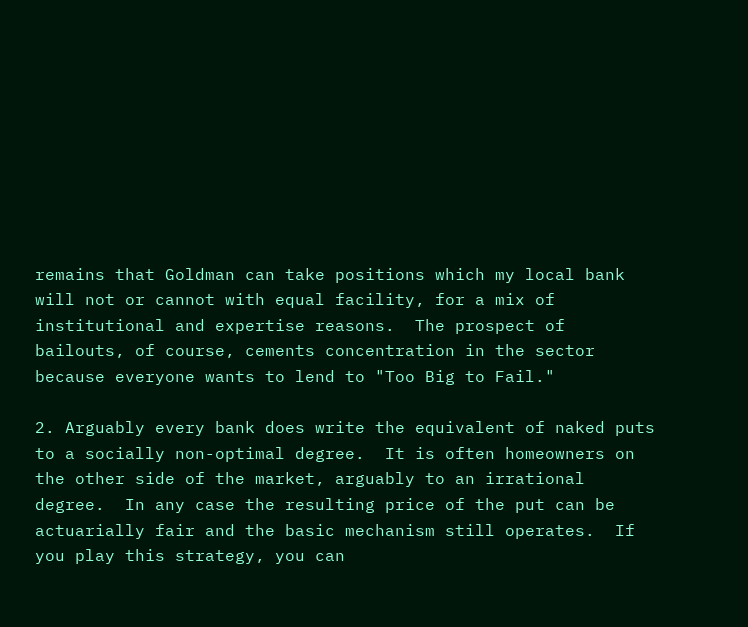remains that Goldman can take positions which my local bank will not or cannot with equal facility, for a mix of institutional and expertise reasons.  The prospect of bailouts, of course, cements concentration in the sector because everyone wants to lend to "Too Big to Fail."

2. Arguably every bank does write the equivalent of naked puts to a socially non-optimal degree.  It is often homeowners on the other side of the market, arguably to an irrational degree.  In any case the resulting price of the put can be actuarially fair and the basic mechanism still operates.  If you play this strategy, you can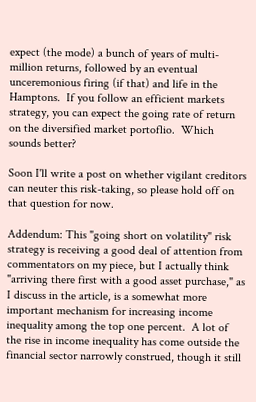expect (the mode) a bunch of years of multi-million returns, followed by an eventual unceremonious firing (if that) and life in the Hamptons.  If you follow an efficient markets strategy, you can expect the going rate of return on the diversified market portoflio.  Which sounds better?

Soon I'll write a post on whether vigilant creditors can neuter this risk-taking, so please hold off on that question for now.

Addendum: This "going short on volatility" risk strategy is receiving a good deal of attention from commentators on my piece, but I actually think "arriving there first with a good asset purchase," as I discuss in the article, is a somewhat more important mechanism for increasing income inequality among the top one percent.  A lot of the rise in income inequality has come outside the financial sector narrowly construed, though it still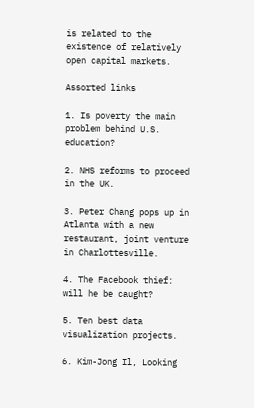is related to the existence of relatively open capital markets.

Assorted links

1. Is poverty the main problem behind U.S. education?

2. NHS reforms to proceed in the UK.

3. Peter Chang pops up in Atlanta with a new restaurant, joint venture in Charlottesville.

4. The Facebook thief: will he be caught?

5. Ten best data visualization projects.

6. Kim-Jong Il, Looking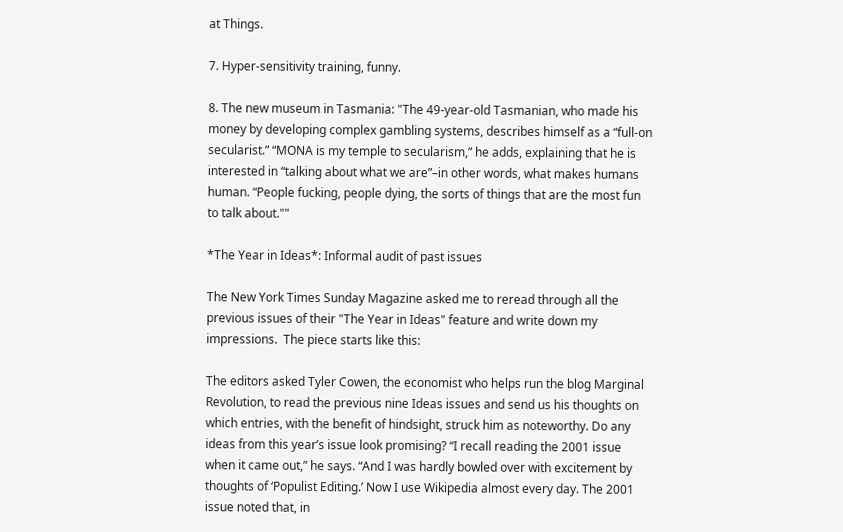at Things.

7. Hyper-sensitivity training, funny.

8. The new museum in Tasmania: "The 49-year-old Tasmanian, who made his money by developing complex gambling systems, describes himself as a “full-on secularist.” “MONA is my temple to secularism,” he adds, explaining that he is interested in “talking about what we are”–in other words, what makes humans human. “People fucking, people dying, the sorts of things that are the most fun to talk about.""

*The Year in Ideas*: Informal audit of past issues

The New York Times Sunday Magazine asked me to reread through all the previous issues of their "The Year in Ideas" feature and write down my impressions.  The piece starts like this:

The editors asked Tyler Cowen, the economist who helps run the blog Marginal Revolution, to read the previous nine Ideas issues and send us his thoughts on which entries, with the benefit of hindsight, struck him as noteworthy. Do any ideas from this year’s issue look promising? “I recall reading the 2001 issue when it came out,” he says. “And I was hardly bowled over with excitement by thoughts of ‘Populist Editing.’ Now I use Wikipedia almost every day. The 2001 issue noted that, in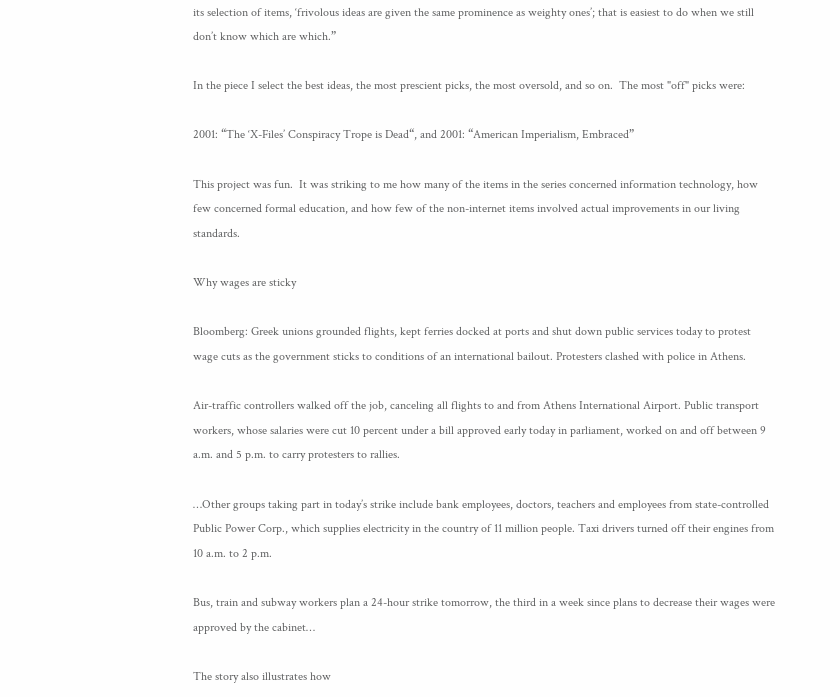its selection of items, ‘frivolous ideas are given the same prominence as weighty ones’; that is easiest to do when we still don’t know which are which.”

In the piece I select the best ideas, the most prescient picks, the most oversold, and so on.  The most "off" picks were:

2001: “The ‘X-Files’ Conspiracy Trope is Dead“, and 2001: “American Imperialism, Embraced”

This project was fun.  It was striking to me how many of the items in the series concerned information technology, how few concerned formal education, and how few of the non-internet items involved actual improvements in our living standards.

Why wages are sticky

Bloomberg: Greek unions grounded flights, kept ferries docked at ports and shut down public services today to protest wage cuts as the government sticks to conditions of an international bailout. Protesters clashed with police in Athens.

Air-traffic controllers walked off the job, canceling all flights to and from Athens International Airport. Public transport workers, whose salaries were cut 10 percent under a bill approved early today in parliament, worked on and off between 9 a.m. and 5 p.m. to carry protesters to rallies.

…Other groups taking part in today’s strike include bank employees, doctors, teachers and employees from state-controlled Public Power Corp., which supplies electricity in the country of 11 million people. Taxi drivers turned off their engines from 10 a.m. to 2 p.m.

Bus, train and subway workers plan a 24-hour strike tomorrow, the third in a week since plans to decrease their wages were approved by the cabinet…

The story also illustrates how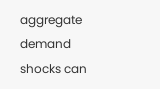aggregate demand shocks can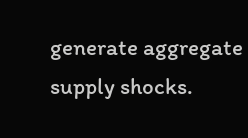generate aggregate supply shocks.